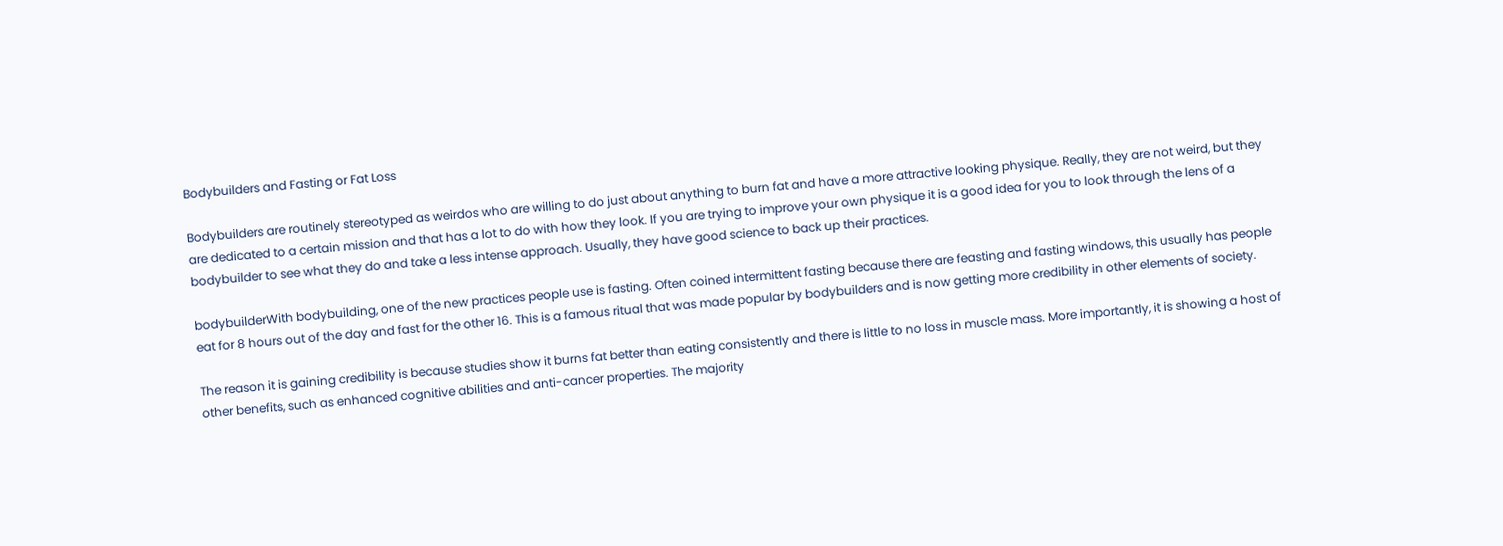Bodybuilders and Fasting or Fat Loss

Bodybuilders are routinely stereotyped as weirdos who are willing to do just about anything to burn fat and have a more attractive looking physique. Really, they are not weird, but they are dedicated to a certain mission and that has a lot to do with how they look. If you are trying to improve your own physique it is a good idea for you to look through the lens of a bodybuilder to see what they do and take a less intense approach. Usually, they have good science to back up their practices.

bodybuilderWith bodybuilding, one of the new practices people use is fasting. Often coined intermittent fasting because there are feasting and fasting windows, this usually has people eat for 8 hours out of the day and fast for the other 16. This is a famous ritual that was made popular by bodybuilders and is now getting more credibility in other elements of society.

The reason it is gaining credibility is because studies show it burns fat better than eating consistently and there is little to no loss in muscle mass. More importantly, it is showing a host of other benefits, such as enhanced cognitive abilities and anti-cancer properties. The majority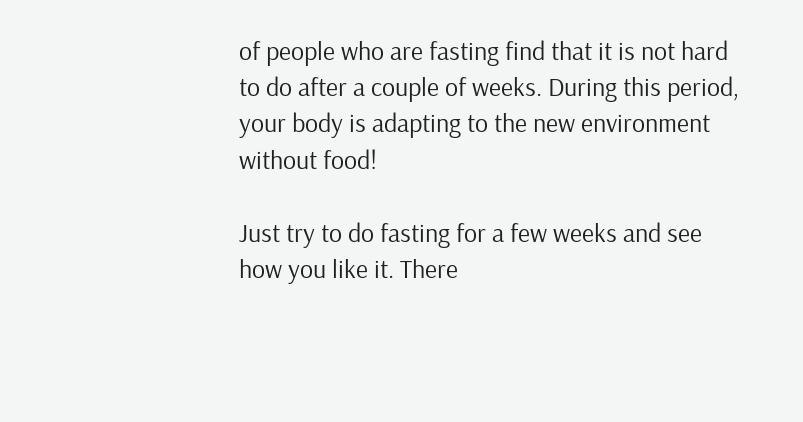of people who are fasting find that it is not hard to do after a couple of weeks. During this period, your body is adapting to the new environment without food!

Just try to do fasting for a few weeks and see how you like it. There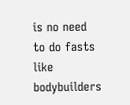is no need to do fasts like bodybuilders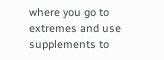where you go to extremes and use supplements to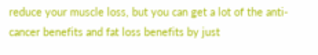reduce your muscle loss, but you can get a lot of the anti-cancer benefits and fat loss benefits by just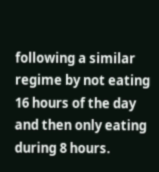following a similar regime by not eating 16 hours of the day and then only eating during 8 hours.